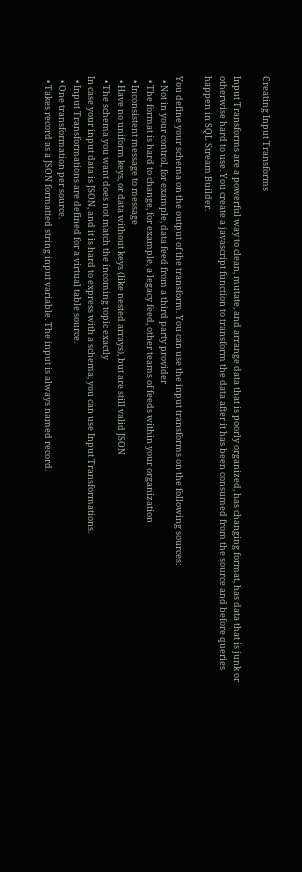Creating Input Transforms

Input Transforms are a powerful way to clean, mutate, and arrange data that is poorly organized, has changing format, has data that is junk or otherwise hard to use. You create a javascript function to transform the data after it has been consumed from the source and before queries happen in SQL Stream Builder.

You define your schema on the output of the transform. You can use the input transforms on the following sources:
  • Not in your control, for example, data feed from a third party provider
  • The format is hard to change, for example, a legacy feed, other teams of feeds within your organization
  • Inconsistent message to message
  • Have no uniform keys, or data without keys (like nested arrays), but are still valid JSON
  • The schema you want does not match the incoming topic exactly
In case your input data is JSON, and it is hard to express with a schema, you can use Input Transformations.
  • Input Transformations are defined for a virtual table source.
  • One transformation per source.
  • Takes record as a JSON formatted string input variable. The input is always named record.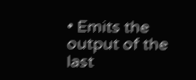• Emits the output of the last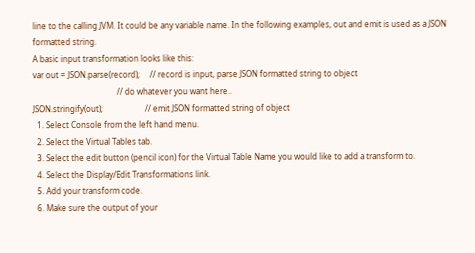line to the calling JVM. It could be any variable name. In the following examples, out and emit is used as a JSON formatted string.
A basic input transformation looks like this:
var out = JSON.parse(record);     // record is input, parse JSON formatted string to object
                                          // do whatever you want here..
JSON.stringify(out);                     // emit JSON formatted string of object
  1. Select Console from the left hand menu.
  2. Select the Virtual Tables tab.
  3. Select the edit button (pencil icon) for the Virtual Table Name you would like to add a transform to.
  4. Select the Display/Edit Transformations link.
  5. Add your transform code.
  6. Make sure the output of your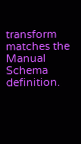transform matches the Manual Schema definition.